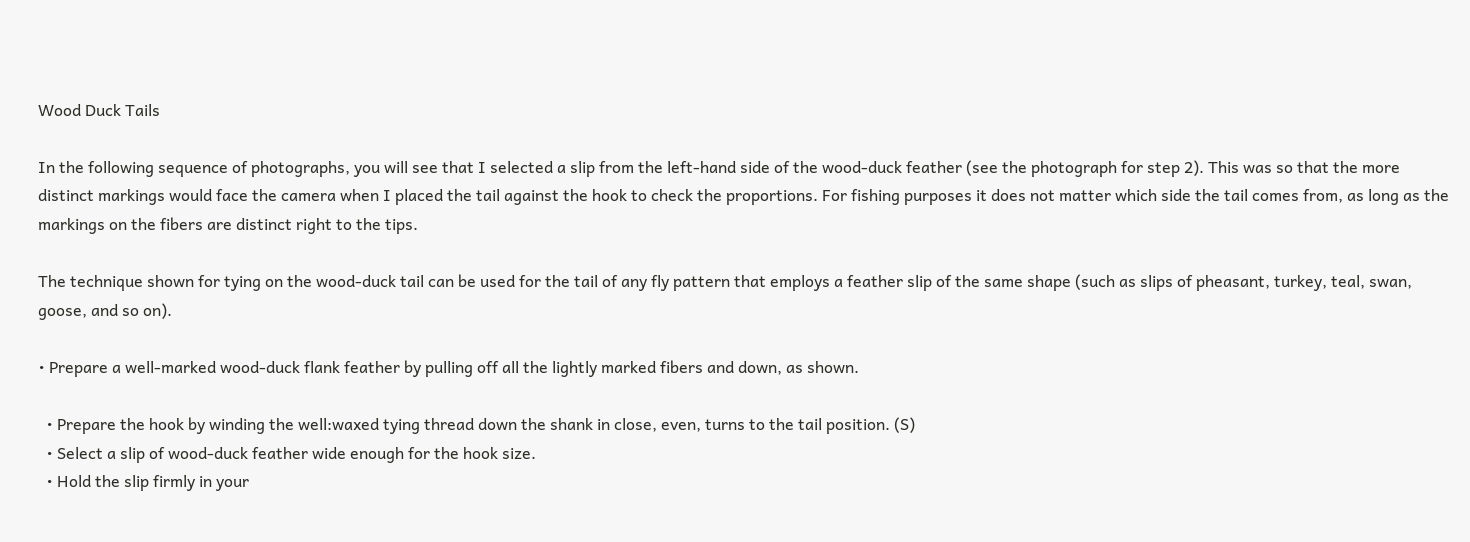Wood Duck Tails

In the following sequence of photographs, you will see that I selected a slip from the left-hand side of the wood-duck feather (see the photograph for step 2). This was so that the more distinct markings would face the camera when I placed the tail against the hook to check the proportions. For fishing purposes it does not matter which side the tail comes from, as long as the markings on the fibers are distinct right to the tips.

The technique shown for tying on the wood-duck tail can be used for the tail of any fly pattern that employs a feather slip of the same shape (such as slips of pheasant, turkey, teal, swan, goose, and so on).

• Prepare a well-marked wood-duck flank feather by pulling off all the lightly marked fibers and down, as shown.

  • Prepare the hook by winding the well:waxed tying thread down the shank in close, even, turns to the tail position. (S)
  • Select a slip of wood-duck feather wide enough for the hook size.
  • Hold the slip firmly in your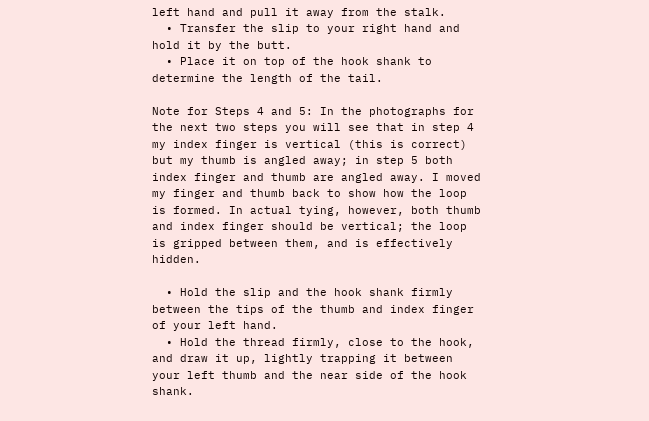left hand and pull it away from the stalk.
  • Transfer the slip to your right hand and hold it by the butt.
  • Place it on top of the hook shank to determine the length of the tail.

Note for Steps 4 and 5: In the photographs for the next two steps you will see that in step 4 my index finger is vertical (this is correct) but my thumb is angled away; in step 5 both index finger and thumb are angled away. I moved my finger and thumb back to show how the loop is formed. In actual tying, however, both thumb and index finger should be vertical; the loop is gripped between them, and is effectively hidden.

  • Hold the slip and the hook shank firmly between the tips of the thumb and index finger of your left hand.
  • Hold the thread firmly, close to the hook, and draw it up, lightly trapping it between your left thumb and the near side of the hook shank.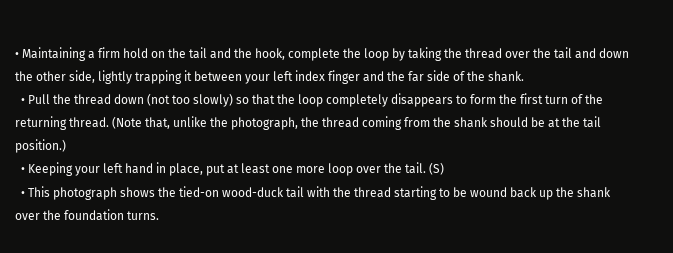• Maintaining a firm hold on the tail and the hook, complete the loop by taking the thread over the tail and down the other side, lightly trapping it between your left index finger and the far side of the shank.
  • Pull the thread down (not too slowly) so that the loop completely disappears to form the first turn of the returning thread. (Note that, unlike the photograph, the thread coming from the shank should be at the tail position.)
  • Keeping your left hand in place, put at least one more loop over the tail. (S)
  • This photograph shows the tied-on wood-duck tail with the thread starting to be wound back up the shank over the foundation turns.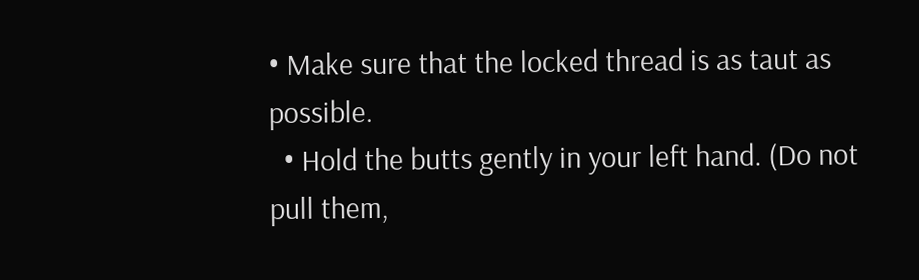• Make sure that the locked thread is as taut as possible.
  • Hold the butts gently in your left hand. (Do not pull them,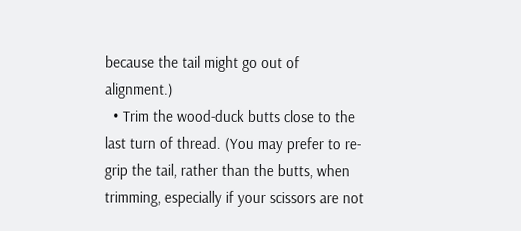because the tail might go out of alignment.)
  • Trim the wood-duck butts close to the last turn of thread. (You may prefer to re-grip the tail, rather than the butts, when trimming, especially if your scissors are not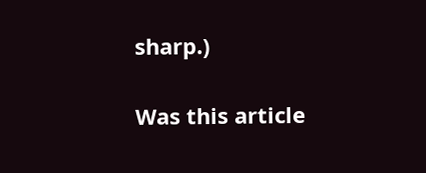sharp.)

Was this article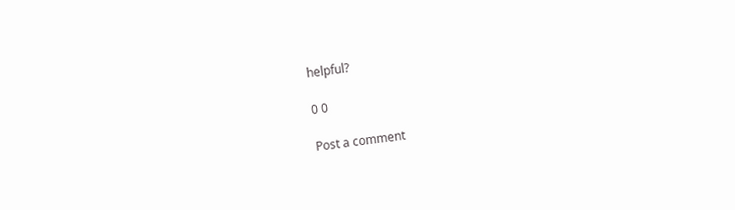helpful?

0 0

Post a comment